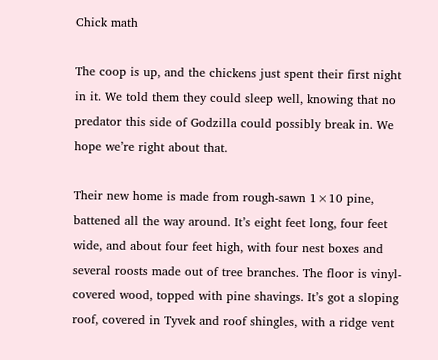Chick math

The coop is up, and the chickens just spent their first night in it. We told them they could sleep well, knowing that no predator this side of Godzilla could possibly break in. We hope we’re right about that.

Their new home is made from rough-sawn 1×10 pine, battened all the way around. It’s eight feet long, four feet wide, and about four feet high, with four nest boxes and several roosts made out of tree branches. The floor is vinyl-covered wood, topped with pine shavings. It’s got a sloping roof, covered in Tyvek and roof shingles, with a ridge vent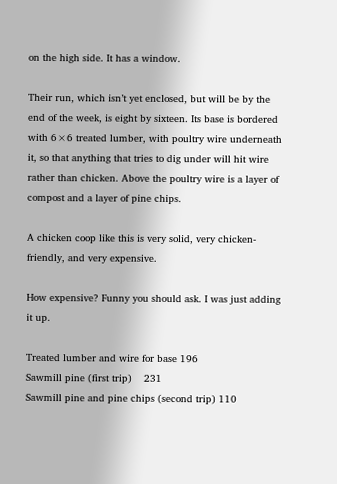on the high side. It has a window.

Their run, which isn’t yet enclosed, but will be by the end of the week, is eight by sixteen. Its base is bordered with 6×6 treated lumber, with poultry wire underneath it, so that anything that tries to dig under will hit wire rather than chicken. Above the poultry wire is a layer of compost and a layer of pine chips.

A chicken coop like this is very solid, very chicken-friendly, and very expensive.

How expensive? Funny you should ask. I was just adding it up.

Treated lumber and wire for base 196
Sawmill pine (first trip)    231
Sawmill pine and pine chips (second trip) 110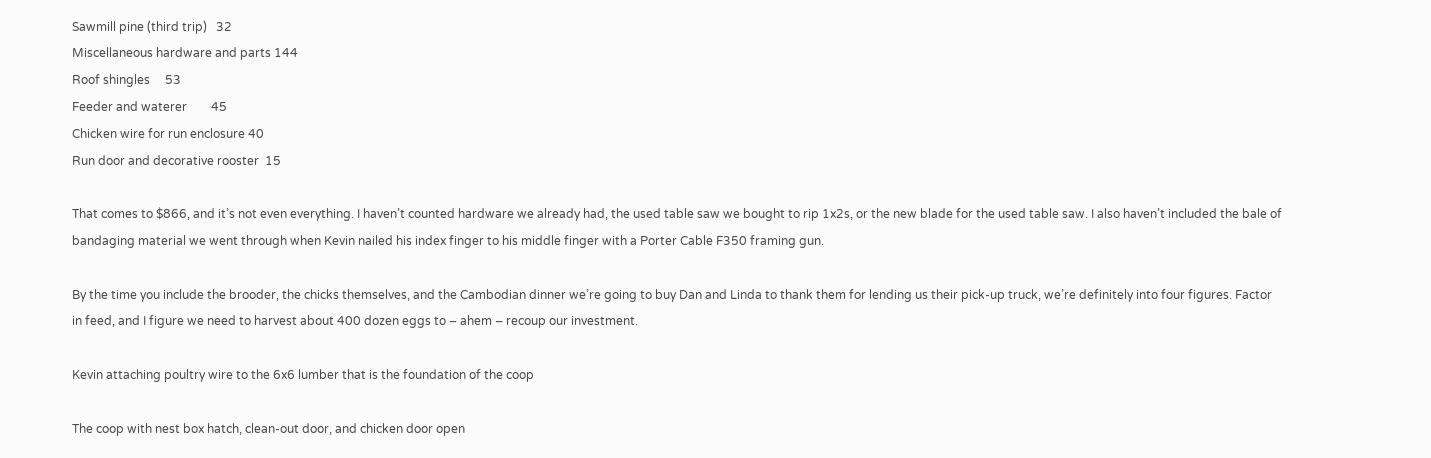Sawmill pine (third trip)   32
Miscellaneous hardware and parts 144
Roof shingles     53
Feeder and waterer        45
Chicken wire for run enclosure 40
Run door and decorative rooster  15

That comes to $866, and it’s not even everything. I haven’t counted hardware we already had, the used table saw we bought to rip 1x2s, or the new blade for the used table saw. I also haven’t included the bale of bandaging material we went through when Kevin nailed his index finger to his middle finger with a Porter Cable F350 framing gun.

By the time you include the brooder, the chicks themselves, and the Cambodian dinner we’re going to buy Dan and Linda to thank them for lending us their pick-up truck, we’re definitely into four figures. Factor in feed, and I figure we need to harvest about 400 dozen eggs to – ahem – recoup our investment.

Kevin attaching poultry wire to the 6x6 lumber that is the foundation of the coop

The coop with nest box hatch, clean-out door, and chicken door open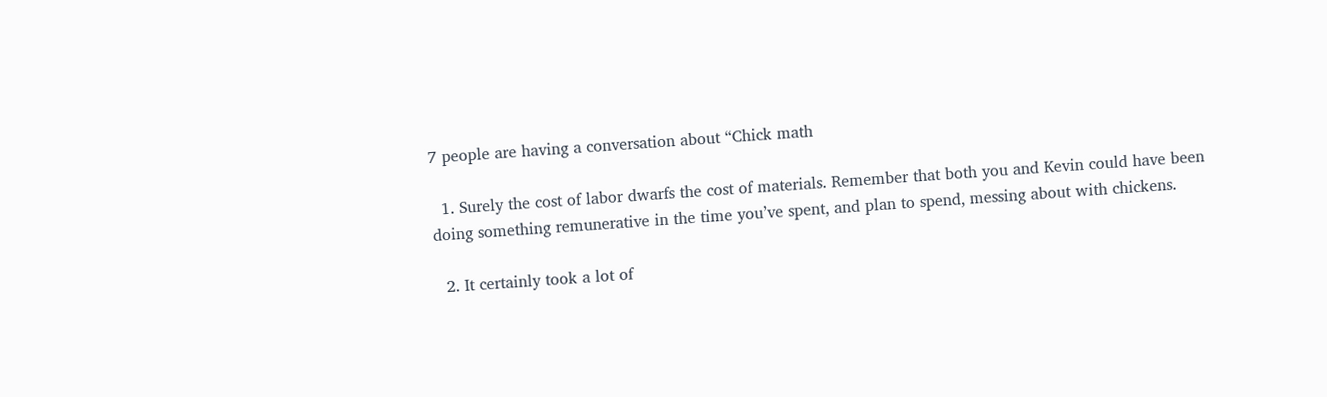7 people are having a conversation about “Chick math

  1. Surely the cost of labor dwarfs the cost of materials. Remember that both you and Kevin could have been doing something remunerative in the time you’ve spent, and plan to spend, messing about with chickens.

  2. It certainly took a lot of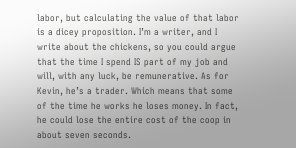labor, but calculating the value of that labor is a dicey proposition. I’m a writer, and I write about the chickens, so you could argue that the time I spend IS part of my job and will, with any luck, be remunerative. As for Kevin, he’s a trader. Which means that some of the time he works he loses money. In fact, he could lose the entire cost of the coop in about seven seconds.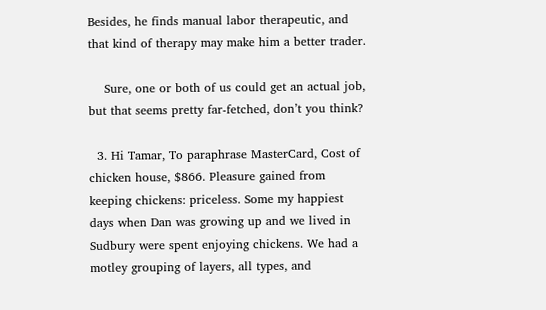Besides, he finds manual labor therapeutic, and that kind of therapy may make him a better trader.

    Sure, one or both of us could get an actual job, but that seems pretty far-fetched, don’t you think?

  3. Hi Tamar, To paraphrase MasterCard, Cost of chicken house, $866. Pleasure gained from keeping chickens: priceless. Some my happiest days when Dan was growing up and we lived in Sudbury were spent enjoying chickens. We had a motley grouping of layers, all types, and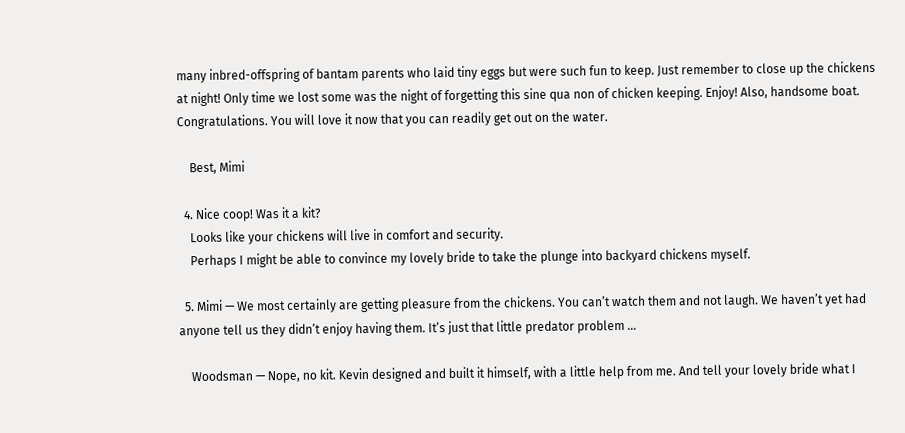many inbred-offspring of bantam parents who laid tiny eggs but were such fun to keep. Just remember to close up the chickens at night! Only time we lost some was the night of forgetting this sine qua non of chicken keeping. Enjoy! Also, handsome boat. Congratulations. You will love it now that you can readily get out on the water.

    Best, Mimi

  4. Nice coop! Was it a kit?
    Looks like your chickens will live in comfort and security.
    Perhaps I might be able to convince my lovely bride to take the plunge into backyard chickens myself.

  5. Mimi — We most certainly are getting pleasure from the chickens. You can’t watch them and not laugh. We haven’t yet had anyone tell us they didn’t enjoy having them. It’s just that little predator problem …

    Woodsman — Nope, no kit. Kevin designed and built it himself, with a little help from me. And tell your lovely bride what I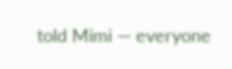told Mimi — everyone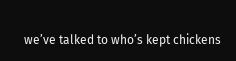we’ve talked to who’s kept chickens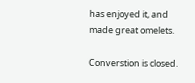has enjoyed it, and made great omelets.

Converstion is closed.